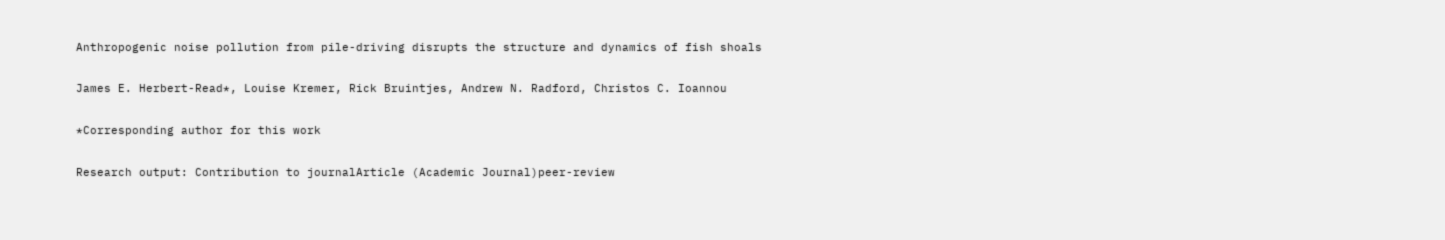Anthropogenic noise pollution from pile-driving disrupts the structure and dynamics of fish shoals

James E. Herbert-Read*, Louise Kremer, Rick Bruintjes, Andrew N. Radford, Christos C. Ioannou

*Corresponding author for this work

Research output: Contribution to journalArticle (Academic Journal)peer-review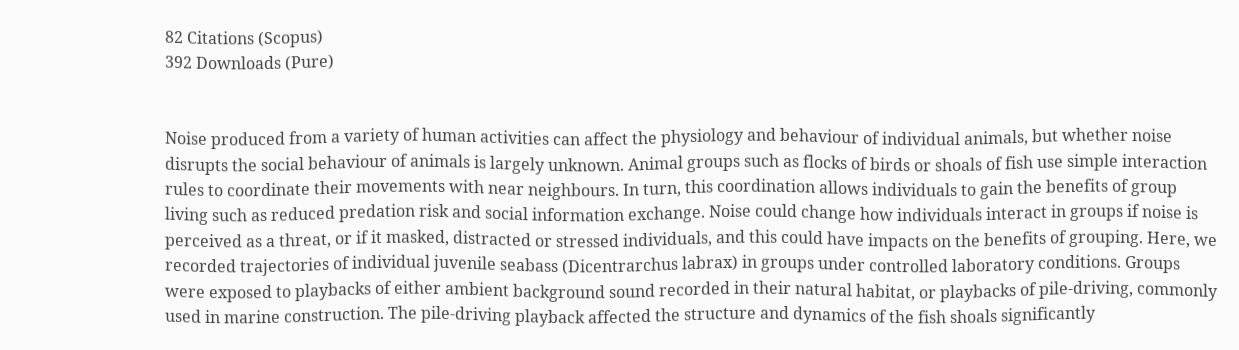82 Citations (Scopus)
392 Downloads (Pure)


Noise produced from a variety of human activities can affect the physiology and behaviour of individual animals, but whether noise disrupts the social behaviour of animals is largely unknown. Animal groups such as flocks of birds or shoals of fish use simple interaction rules to coordinate their movements with near neighbours. In turn, this coordination allows individuals to gain the benefits of group living such as reduced predation risk and social information exchange. Noise could change how individuals interact in groups if noise is perceived as a threat, or if it masked, distracted or stressed individuals, and this could have impacts on the benefits of grouping. Here, we recorded trajectories of individual juvenile seabass (Dicentrarchus labrax) in groups under controlled laboratory conditions. Groups were exposed to playbacks of either ambient background sound recorded in their natural habitat, or playbacks of pile-driving, commonly used in marine construction. The pile-driving playback affected the structure and dynamics of the fish shoals significantly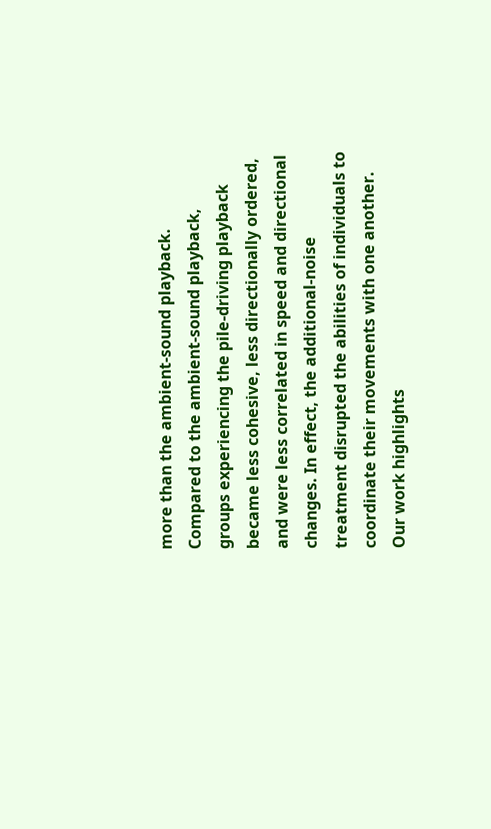more than the ambient-sound playback. Compared to the ambient-sound playback, groups experiencing the pile-driving playback became less cohesive, less directionally ordered, and were less correlated in speed and directional changes. In effect, the additional-noise treatment disrupted the abilities of individuals to coordinate their movements with one another. Our work highlights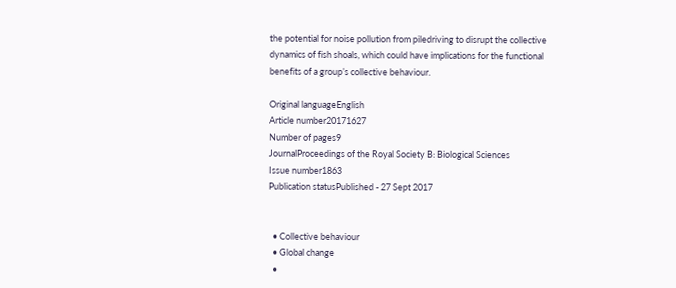the potential for noise pollution from piledriving to disrupt the collective dynamics of fish shoals, which could have implications for the functional benefits of a group’s collective behaviour.

Original languageEnglish
Article number20171627
Number of pages9
JournalProceedings of the Royal Society B: Biological Sciences
Issue number1863
Publication statusPublished - 27 Sept 2017


  • Collective behaviour
  • Global change
  •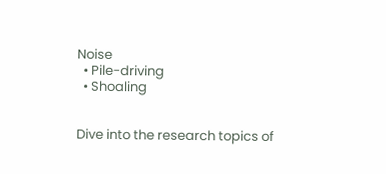Noise
  • Pile-driving
  • Shoaling


Dive into the research topics of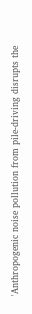'Anthropogenic noise pollution from pile-driving disrupts the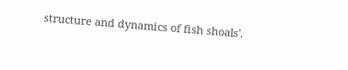structure and dynamics of fish shoals'.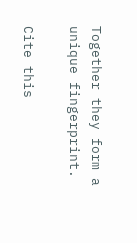Together they form a unique fingerprint.

Cite this